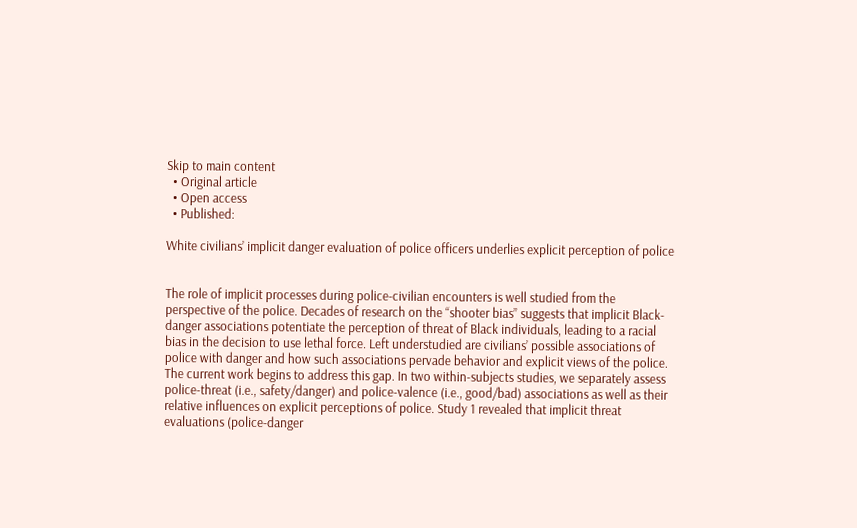Skip to main content
  • Original article
  • Open access
  • Published:

White civilians’ implicit danger evaluation of police officers underlies explicit perception of police


The role of implicit processes during police-civilian encounters is well studied from the perspective of the police. Decades of research on the “shooter bias” suggests that implicit Black-danger associations potentiate the perception of threat of Black individuals, leading to a racial bias in the decision to use lethal force. Left understudied are civilians’ possible associations of police with danger and how such associations pervade behavior and explicit views of the police. The current work begins to address this gap. In two within-subjects studies, we separately assess police-threat (i.e., safety/danger) and police-valence (i.e., good/bad) associations as well as their relative influences on explicit perceptions of police. Study 1 revealed that implicit threat evaluations (police-danger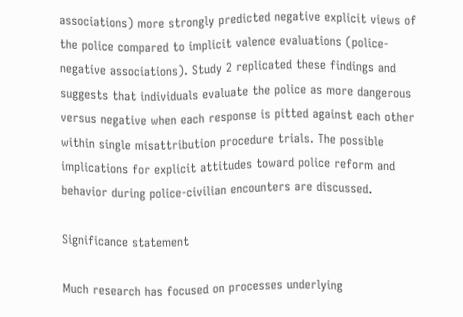associations) more strongly predicted negative explicit views of the police compared to implicit valence evaluations (police-negative associations). Study 2 replicated these findings and suggests that individuals evaluate the police as more dangerous versus negative when each response is pitted against each other within single misattribution procedure trials. The possible implications for explicit attitudes toward police reform and behavior during police-civilian encounters are discussed.

Significance statement

Much research has focused on processes underlying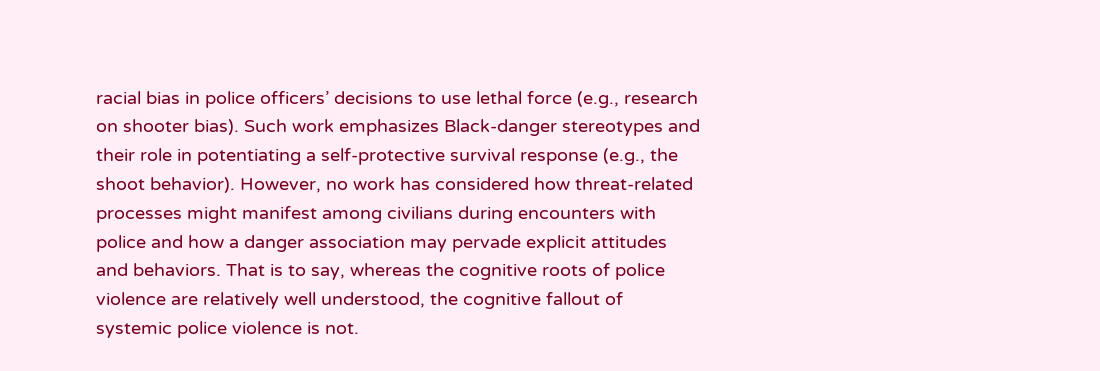racial bias in police officers’ decisions to use lethal force (e.g., research on shooter bias). Such work emphasizes Black-danger stereotypes and their role in potentiating a self-protective survival response (e.g., the shoot behavior). However, no work has considered how threat-related processes might manifest among civilians during encounters with police and how a danger association may pervade explicit attitudes and behaviors. That is to say, whereas the cognitive roots of police violence are relatively well understood, the cognitive fallout of systemic police violence is not.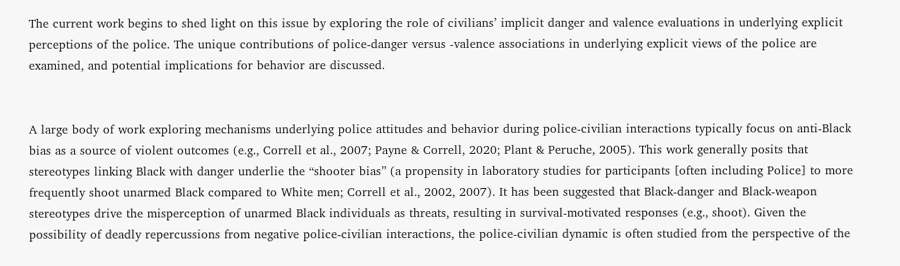The current work begins to shed light on this issue by exploring the role of civilians’ implicit danger and valence evaluations in underlying explicit perceptions of the police. The unique contributions of police-danger versus -valence associations in underlying explicit views of the police are examined, and potential implications for behavior are discussed.


A large body of work exploring mechanisms underlying police attitudes and behavior during police-civilian interactions typically focus on anti-Black bias as a source of violent outcomes (e.g., Correll et al., 2007; Payne & Correll, 2020; Plant & Peruche, 2005). This work generally posits that stereotypes linking Black with danger underlie the “shooter bias” (a propensity in laboratory studies for participants [often including Police] to more frequently shoot unarmed Black compared to White men; Correll et al., 2002, 2007). It has been suggested that Black-danger and Black-weapon stereotypes drive the misperception of unarmed Black individuals as threats, resulting in survival-motivated responses (e.g., shoot). Given the possibility of deadly repercussions from negative police-civilian interactions, the police-civilian dynamic is often studied from the perspective of the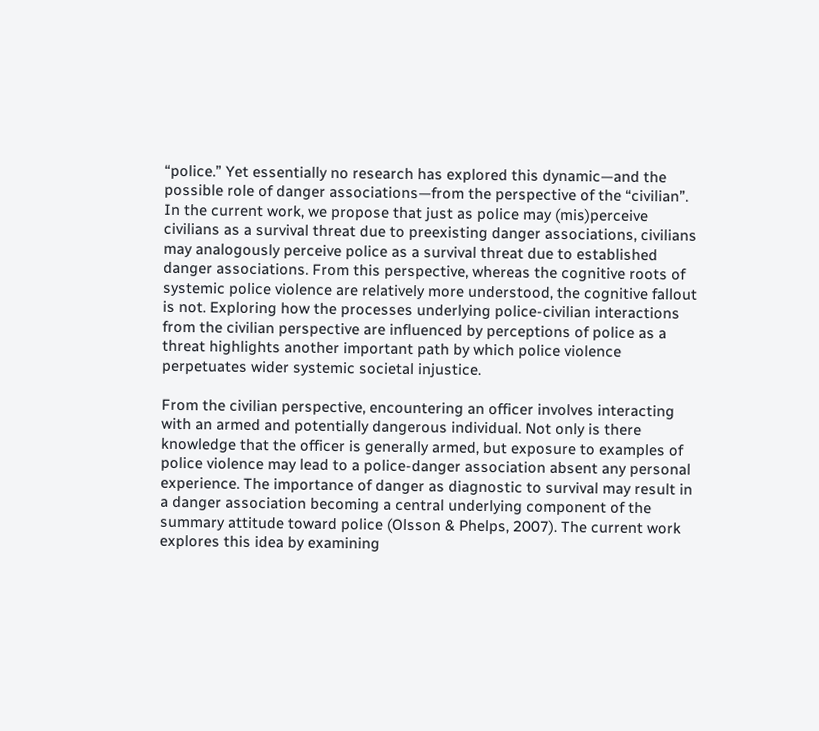“police.” Yet essentially no research has explored this dynamic—and the possible role of danger associations—from the perspective of the “civilian”. In the current work, we propose that just as police may (mis)perceive civilians as a survival threat due to preexisting danger associations, civilians may analogously perceive police as a survival threat due to established danger associations. From this perspective, whereas the cognitive roots of systemic police violence are relatively more understood, the cognitive fallout is not. Exploring how the processes underlying police-civilian interactions from the civilian perspective are influenced by perceptions of police as a threat highlights another important path by which police violence perpetuates wider systemic societal injustice.

From the civilian perspective, encountering an officer involves interacting with an armed and potentially dangerous individual. Not only is there knowledge that the officer is generally armed, but exposure to examples of police violence may lead to a police-danger association absent any personal experience. The importance of danger as diagnostic to survival may result in a danger association becoming a central underlying component of the summary attitude toward police (Olsson & Phelps, 2007). The current work explores this idea by examining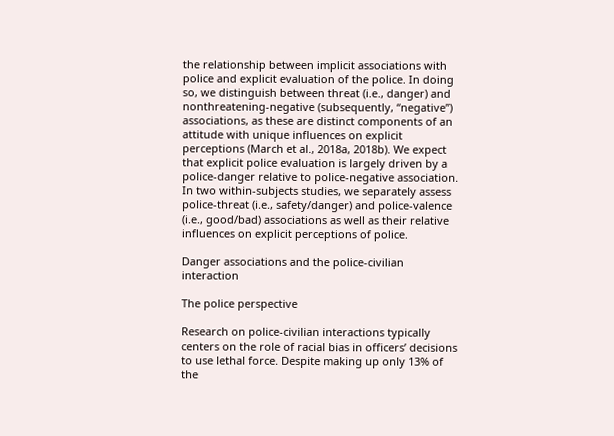the relationship between implicit associations with police and explicit evaluation of the police. In doing so, we distinguish between threat (i.e., danger) and nonthreatening-negative (subsequently, “negative”) associations, as these are distinct components of an attitude with unique influences on explicit perceptions (March et al., 2018a, 2018b). We expect that explicit police evaluation is largely driven by a police-danger relative to police-negative association. In two within-subjects studies, we separately assess police-threat (i.e., safety/danger) and police-valence (i.e., good/bad) associations as well as their relative influences on explicit perceptions of police.

Danger associations and the police-civilian interaction

The police perspective

Research on police-civilian interactions typically centers on the role of racial bias in officers’ decisions to use lethal force. Despite making up only 13% of the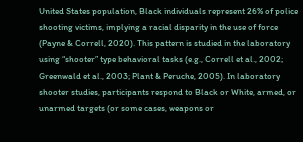United States population, Black individuals represent 26% of police shooting victims, implying a racial disparity in the use of force (Payne & Correll, 2020). This pattern is studied in the laboratory using “shooter” type behavioral tasks (e.g., Correll et al., 2002; Greenwald et al., 2003; Plant & Peruche, 2005). In laboratory shooter studies, participants respond to Black or White, armed, or unarmed targets (or some cases, weapons or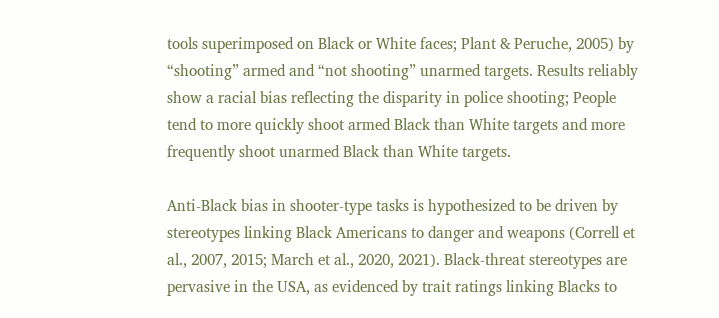tools superimposed on Black or White faces; Plant & Peruche, 2005) by “shooting” armed and “not shooting” unarmed targets. Results reliably show a racial bias reflecting the disparity in police shooting; People tend to more quickly shoot armed Black than White targets and more frequently shoot unarmed Black than White targets.

Anti-Black bias in shooter-type tasks is hypothesized to be driven by stereotypes linking Black Americans to danger and weapons (Correll et al., 2007, 2015; March et al., 2020, 2021). Black-threat stereotypes are pervasive in the USA, as evidenced by trait ratings linking Blacks to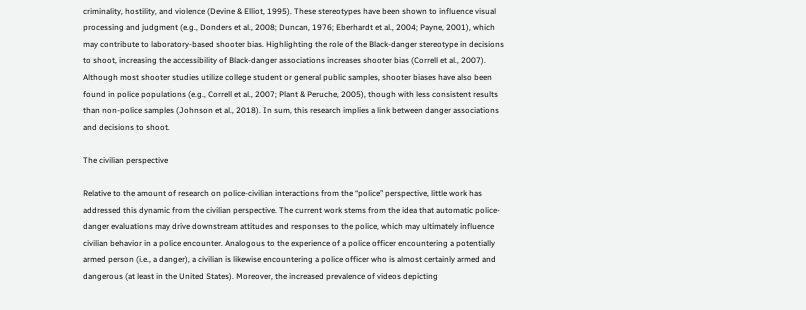criminality, hostility, and violence (Devine & Elliot, 1995). These stereotypes have been shown to influence visual processing and judgment (e.g., Donders et al., 2008; Duncan, 1976; Eberhardt et al., 2004; Payne, 2001), which may contribute to laboratory-based shooter bias. Highlighting the role of the Black-danger stereotype in decisions to shoot, increasing the accessibility of Black-danger associations increases shooter bias (Correll et al., 2007). Although most shooter studies utilize college student or general public samples, shooter biases have also been found in police populations (e.g., Correll et al., 2007; Plant & Peruche, 2005), though with less consistent results than non-police samples (Johnson et al., 2018). In sum, this research implies a link between danger associations and decisions to shoot.

The civilian perspective

Relative to the amount of research on police-civilian interactions from the “police” perspective, little work has addressed this dynamic from the civilian perspective. The current work stems from the idea that automatic police-danger evaluations may drive downstream attitudes and responses to the police, which may ultimately influence civilian behavior in a police encounter. Analogous to the experience of a police officer encountering a potentially armed person (i.e., a danger), a civilian is likewise encountering a police officer who is almost certainly armed and dangerous (at least in the United States). Moreover, the increased prevalence of videos depicting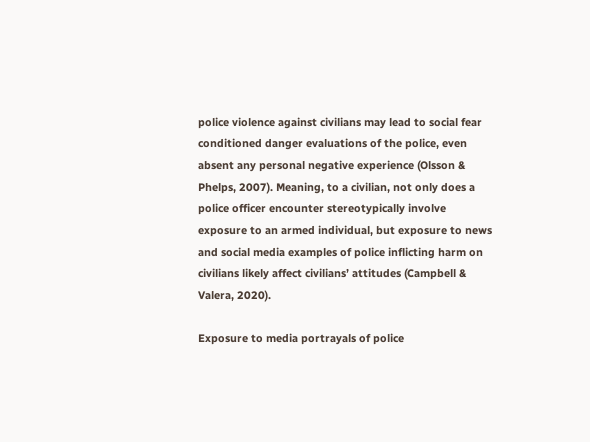police violence against civilians may lead to social fear conditioned danger evaluations of the police, even absent any personal negative experience (Olsson & Phelps, 2007). Meaning, to a civilian, not only does a police officer encounter stereotypically involve exposure to an armed individual, but exposure to news and social media examples of police inflicting harm on civilians likely affect civilians’ attitudes (Campbell & Valera, 2020).

Exposure to media portrayals of police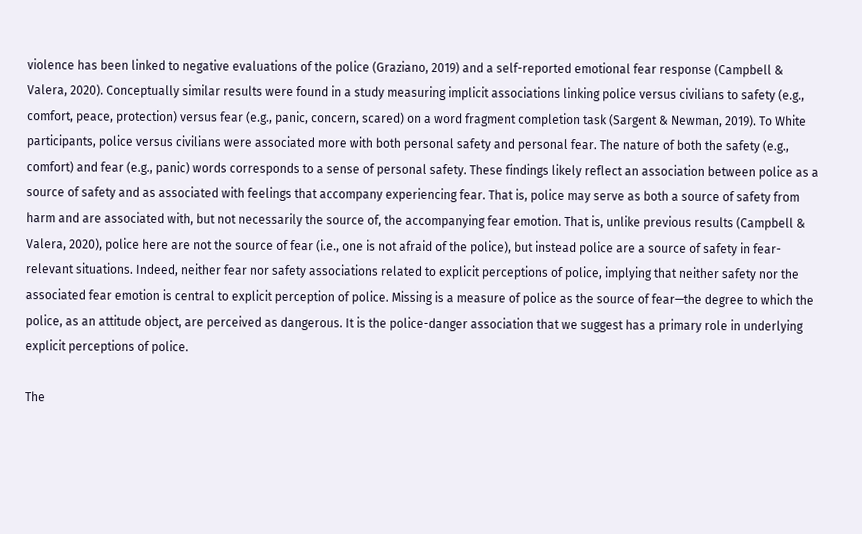violence has been linked to negative evaluations of the police (Graziano, 2019) and a self-reported emotional fear response (Campbell & Valera, 2020). Conceptually similar results were found in a study measuring implicit associations linking police versus civilians to safety (e.g., comfort, peace, protection) versus fear (e.g., panic, concern, scared) on a word fragment completion task (Sargent & Newman, 2019). To White participants, police versus civilians were associated more with both personal safety and personal fear. The nature of both the safety (e.g., comfort) and fear (e.g., panic) words corresponds to a sense of personal safety. These findings likely reflect an association between police as a source of safety and as associated with feelings that accompany experiencing fear. That is, police may serve as both a source of safety from harm and are associated with, but not necessarily the source of, the accompanying fear emotion. That is, unlike previous results (Campbell & Valera, 2020), police here are not the source of fear (i.e., one is not afraid of the police), but instead police are a source of safety in fear-relevant situations. Indeed, neither fear nor safety associations related to explicit perceptions of police, implying that neither safety nor the associated fear emotion is central to explicit perception of police. Missing is a measure of police as the source of fear—the degree to which the police, as an attitude object, are perceived as dangerous. It is the police-danger association that we suggest has a primary role in underlying explicit perceptions of police.

The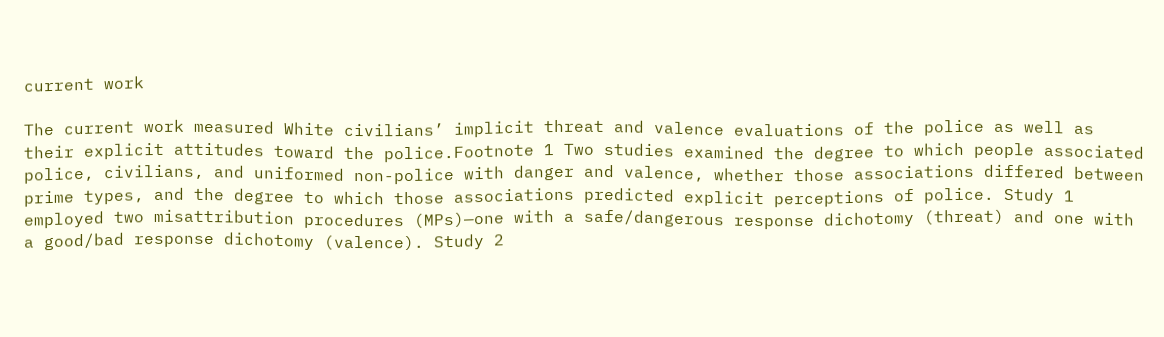current work

The current work measured White civilians’ implicit threat and valence evaluations of the police as well as their explicit attitudes toward the police.Footnote 1 Two studies examined the degree to which people associated police, civilians, and uniformed non-police with danger and valence, whether those associations differed between prime types, and the degree to which those associations predicted explicit perceptions of police. Study 1 employed two misattribution procedures (MPs)—one with a safe/dangerous response dichotomy (threat) and one with a good/bad response dichotomy (valence). Study 2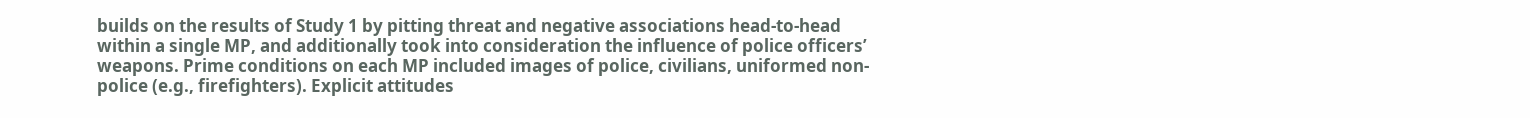builds on the results of Study 1 by pitting threat and negative associations head-to-head within a single MP, and additionally took into consideration the influence of police officers’ weapons. Prime conditions on each MP included images of police, civilians, uniformed non-police (e.g., firefighters). Explicit attitudes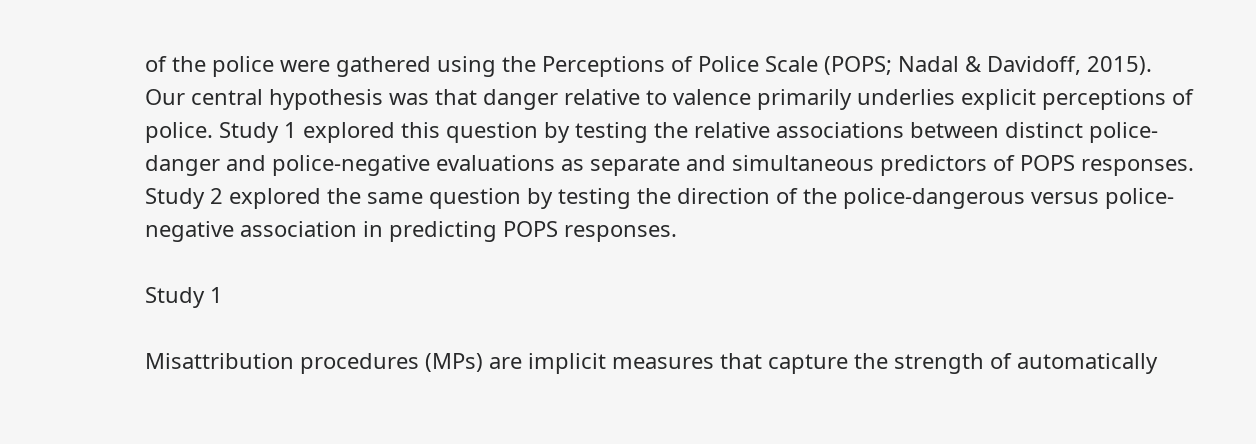of the police were gathered using the Perceptions of Police Scale (POPS; Nadal & Davidoff, 2015). Our central hypothesis was that danger relative to valence primarily underlies explicit perceptions of police. Study 1 explored this question by testing the relative associations between distinct police-danger and police-negative evaluations as separate and simultaneous predictors of POPS responses. Study 2 explored the same question by testing the direction of the police-dangerous versus police-negative association in predicting POPS responses.

Study 1

Misattribution procedures (MPs) are implicit measures that capture the strength of automatically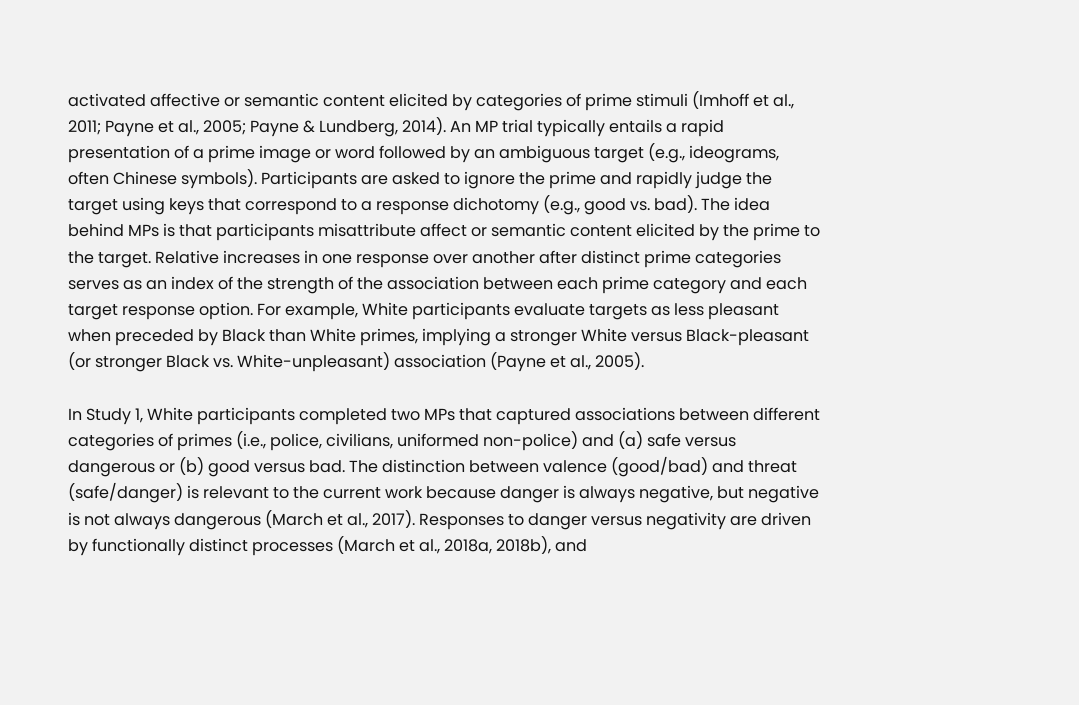activated affective or semantic content elicited by categories of prime stimuli (Imhoff et al., 2011; Payne et al., 2005; Payne & Lundberg, 2014). An MP trial typically entails a rapid presentation of a prime image or word followed by an ambiguous target (e.g., ideograms, often Chinese symbols). Participants are asked to ignore the prime and rapidly judge the target using keys that correspond to a response dichotomy (e.g., good vs. bad). The idea behind MPs is that participants misattribute affect or semantic content elicited by the prime to the target. Relative increases in one response over another after distinct prime categories serves as an index of the strength of the association between each prime category and each target response option. For example, White participants evaluate targets as less pleasant when preceded by Black than White primes, implying a stronger White versus Black-pleasant (or stronger Black vs. White-unpleasant) association (Payne et al., 2005).

In Study 1, White participants completed two MPs that captured associations between different categories of primes (i.e., police, civilians, uniformed non-police) and (a) safe versus dangerous or (b) good versus bad. The distinction between valence (good/bad) and threat (safe/danger) is relevant to the current work because danger is always negative, but negative is not always dangerous (March et al., 2017). Responses to danger versus negativity are driven by functionally distinct processes (March et al., 2018a, 2018b), and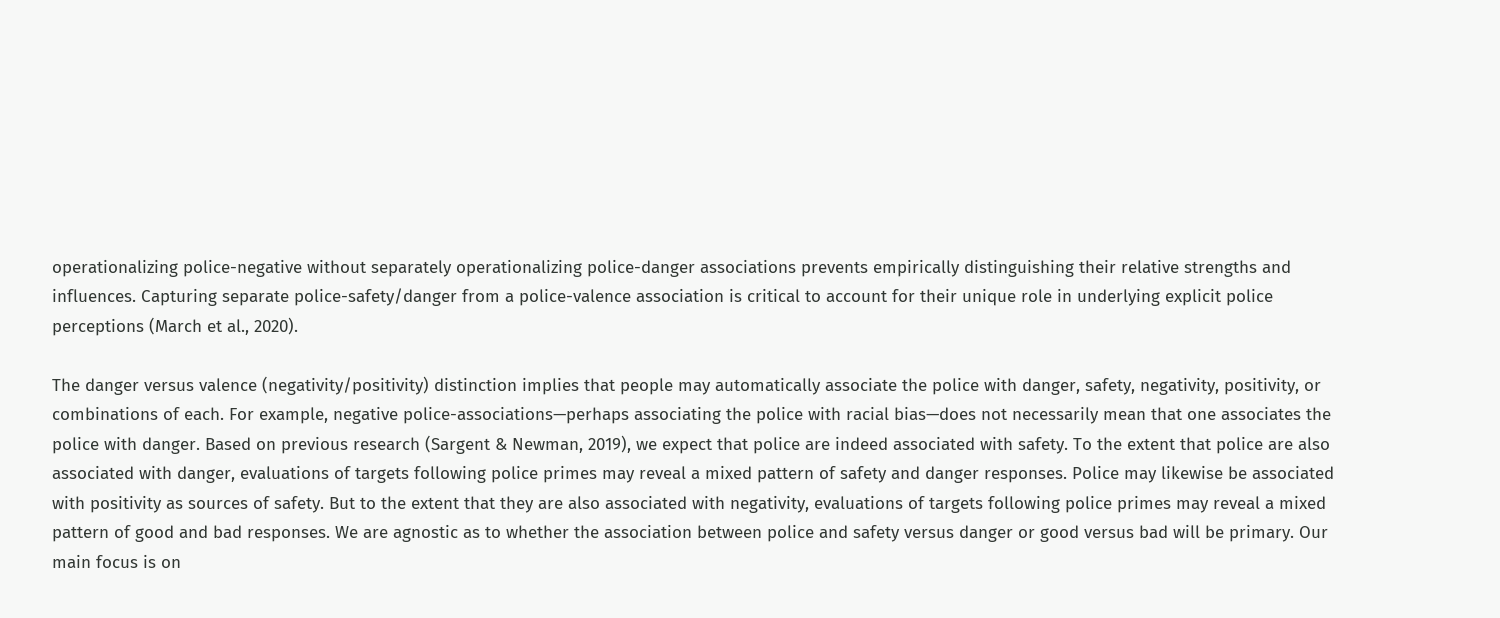operationalizing police-negative without separately operationalizing police-danger associations prevents empirically distinguishing their relative strengths and influences. Capturing separate police-safety/danger from a police-valence association is critical to account for their unique role in underlying explicit police perceptions (March et al., 2020).

The danger versus valence (negativity/positivity) distinction implies that people may automatically associate the police with danger, safety, negativity, positivity, or combinations of each. For example, negative police-associations—perhaps associating the police with racial bias—does not necessarily mean that one associates the police with danger. Based on previous research (Sargent & Newman, 2019), we expect that police are indeed associated with safety. To the extent that police are also associated with danger, evaluations of targets following police primes may reveal a mixed pattern of safety and danger responses. Police may likewise be associated with positivity as sources of safety. But to the extent that they are also associated with negativity, evaluations of targets following police primes may reveal a mixed pattern of good and bad responses. We are agnostic as to whether the association between police and safety versus danger or good versus bad will be primary. Our main focus is on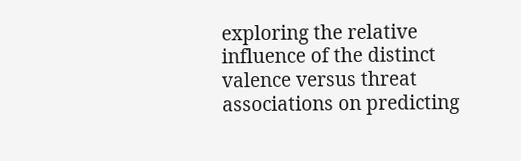exploring the relative influence of the distinct valence versus threat associations on predicting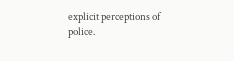explicit perceptions of police.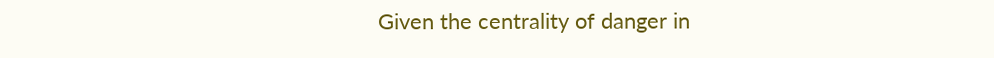Given the centrality of danger in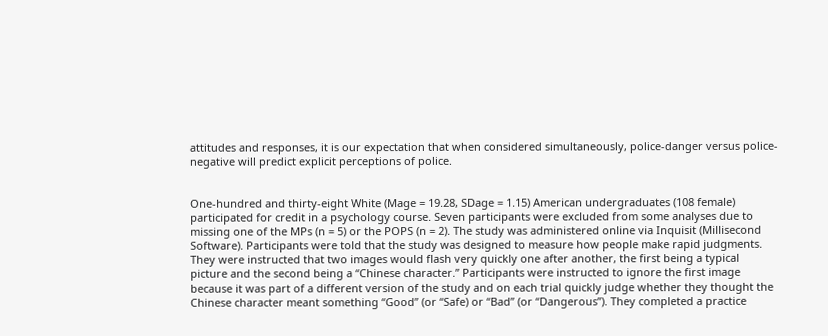attitudes and responses, it is our expectation that when considered simultaneously, police-danger versus police-negative will predict explicit perceptions of police.


One-hundred and thirty-eight White (Mage = 19.28, SDage = 1.15) American undergraduates (108 female) participated for credit in a psychology course. Seven participants were excluded from some analyses due to missing one of the MPs (n = 5) or the POPS (n = 2). The study was administered online via Inquisit (Millisecond Software). Participants were told that the study was designed to measure how people make rapid judgments. They were instructed that two images would flash very quickly one after another, the first being a typical picture and the second being a “Chinese character.” Participants were instructed to ignore the first image because it was part of a different version of the study and on each trial quickly judge whether they thought the Chinese character meant something “Good” (or “Safe) or “Bad” (or “Dangerous”). They completed a practice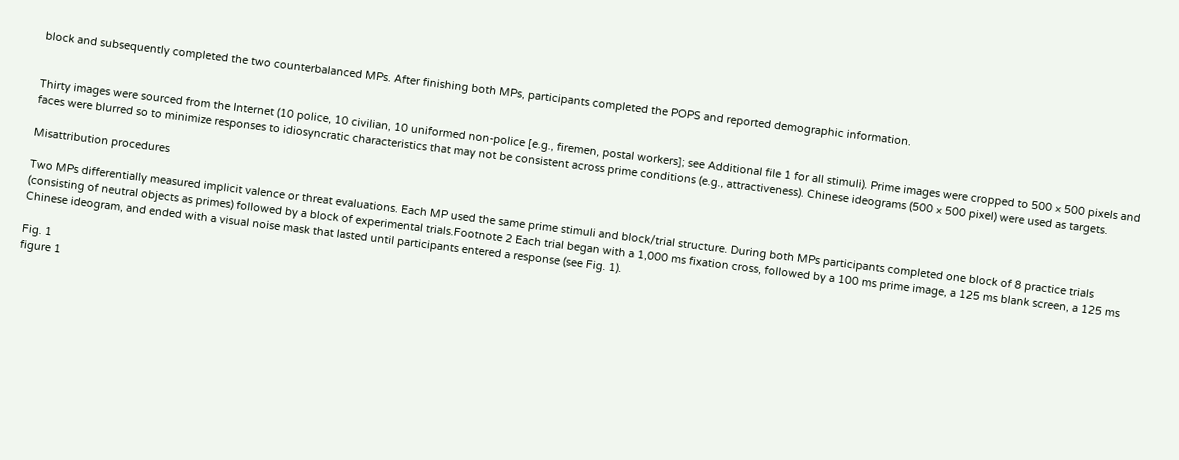block and subsequently completed the two counterbalanced MPs. After finishing both MPs, participants completed the POPS and reported demographic information.


Thirty images were sourced from the Internet (10 police, 10 civilian, 10 uniformed non-police [e.g., firemen, postal workers]; see Additional file 1 for all stimuli). Prime images were cropped to 500 × 500 pixels and faces were blurred so to minimize responses to idiosyncratic characteristics that may not be consistent across prime conditions (e.g., attractiveness). Chinese ideograms (500 × 500 pixel) were used as targets.

Misattribution procedures

Two MPs differentially measured implicit valence or threat evaluations. Each MP used the same prime stimuli and block/trial structure. During both MPs participants completed one block of 8 practice trials (consisting of neutral objects as primes) followed by a block of experimental trials.Footnote 2 Each trial began with a 1,000 ms fixation cross, followed by a 100 ms prime image, a 125 ms blank screen, a 125 ms Chinese ideogram, and ended with a visual noise mask that lasted until participants entered a response (see Fig. 1).

Fig. 1
figure 1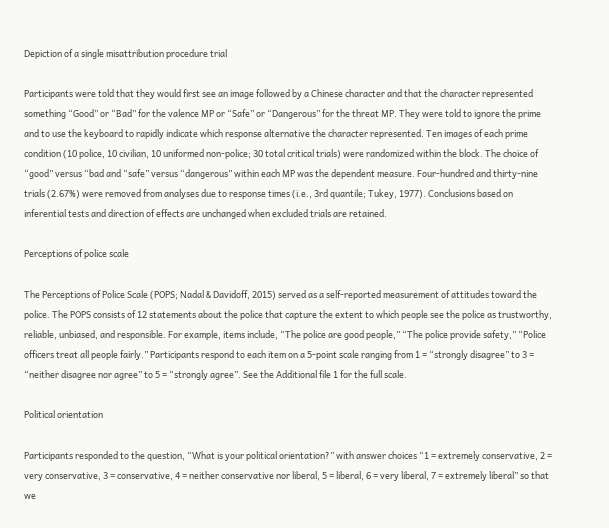Depiction of a single misattribution procedure trial

Participants were told that they would first see an image followed by a Chinese character and that the character represented something “Good” or “Bad” for the valence MP or “Safe” or “Dangerous” for the threat MP. They were told to ignore the prime and to use the keyboard to rapidly indicate which response alternative the character represented. Ten images of each prime condition (10 police, 10 civilian, 10 uniformed non-police; 30 total critical trials) were randomized within the block. The choice of “good” versus “bad and “safe” versus “dangerous” within each MP was the dependent measure. Four-hundred and thirty-nine trials (2.67%) were removed from analyses due to response times (i.e., 3rd quantile; Tukey, 1977). Conclusions based on inferential tests and direction of effects are unchanged when excluded trials are retained.

Perceptions of police scale

The Perceptions of Police Scale (POPS; Nadal & Davidoff, 2015) served as a self-reported measurement of attitudes toward the police. The POPS consists of 12 statements about the police that capture the extent to which people see the police as trustworthy, reliable, unbiased, and responsible. For example, items include, “The police are good people,” “The police provide safety,” “Police officers treat all people fairly.” Participants respond to each item on a 5-point scale ranging from 1 = “strongly disagree” to 3 = “neither disagree nor agree” to 5 = “strongly agree”. See the Additional file 1 for the full scale.

Political orientation

Participants responded to the question, “What is your political orientation?” with answer choices “1 = extremely conservative, 2 = very conservative, 3 = conservative, 4 = neither conservative nor liberal, 5 = liberal, 6 = very liberal, 7 = extremely liberal” so that we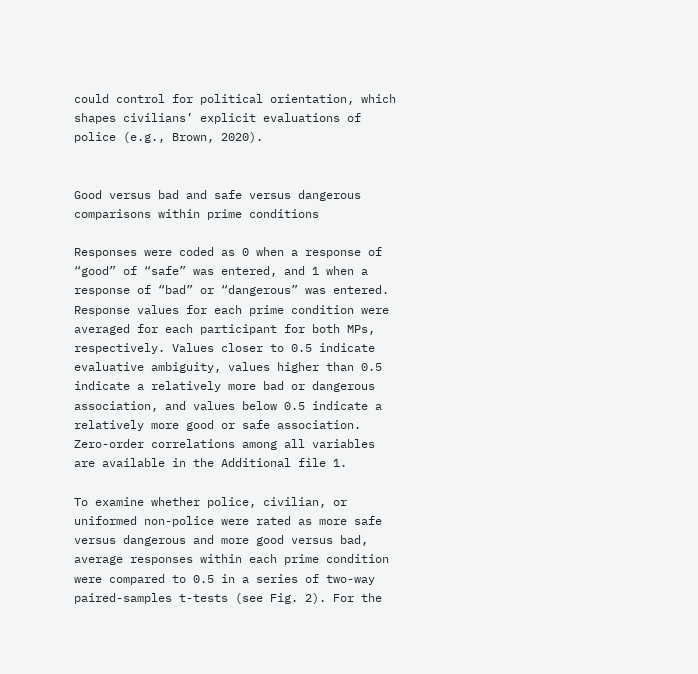could control for political orientation, which shapes civilians’ explicit evaluations of police (e.g., Brown, 2020).


Good versus bad and safe versus dangerous comparisons within prime conditions

Responses were coded as 0 when a response of “good” of “safe” was entered, and 1 when a response of “bad” or “dangerous” was entered. Response values for each prime condition were averaged for each participant for both MPs, respectively. Values closer to 0.5 indicate evaluative ambiguity, values higher than 0.5 indicate a relatively more bad or dangerous association, and values below 0.5 indicate a relatively more good or safe association. Zero-order correlations among all variables are available in the Additional file 1.

To examine whether police, civilian, or uniformed non-police were rated as more safe versus dangerous and more good versus bad, average responses within each prime condition were compared to 0.5 in a series of two-way paired-samples t-tests (see Fig. 2). For the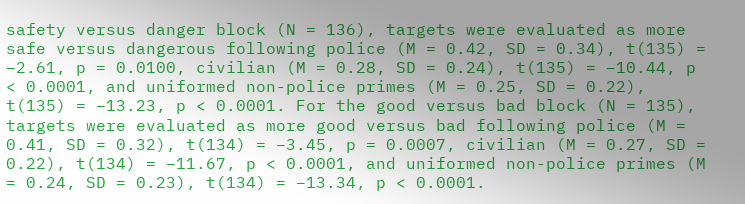safety versus danger block (N = 136), targets were evaluated as more safe versus dangerous following police (M = 0.42, SD = 0.34), t(135) = −2.61, p = 0.0100, civilian (M = 0.28, SD = 0.24), t(135) = −10.44, p < 0.0001, and uniformed non-police primes (M = 0.25, SD = 0.22), t(135) = −13.23, p < 0.0001. For the good versus bad block (N = 135), targets were evaluated as more good versus bad following police (M = 0.41, SD = 0.32), t(134) = −3.45, p = 0.0007, civilian (M = 0.27, SD = 0.22), t(134) = −11.67, p < 0.0001, and uniformed non-police primes (M = 0.24, SD = 0.23), t(134) = −13.34, p < 0.0001.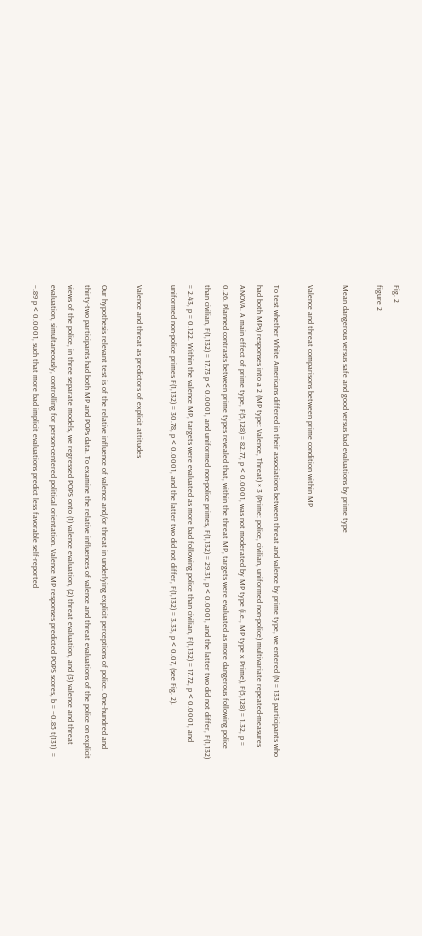Fig. 2
figure 2

Mean dangerous versus safe and good versus bad evaluations by prime type

Valence and threat comparisons between prime condition within MP

To test whether White Americans differed in their associations between threat and valence by prime type, we entered (N = 133 participants who had both MPs) responses into a 2 (MP type: Valence, Threat) × 3 (Prime: police, civilian, uniformed non-police) multivariate repeated-measures ANOVA. A main effect of prime type, F(5,128) = 82.77, p < 0.0001, was not moderated by MP type (i.e., MP type x Prime), F(5,128) = 1.32, p = 0.26. Planned contrasts between prime types revealed that, within the threat MP, targets were evaluated as more dangerous following police than civilian, F(1,132) = 17.73 p < 0.0001, and uniformed non-police primes, F(1,132) = 29.31, p < 0.0001, and the latter two did not differ, F(1,132) = 2.43, p = 0.122. Within the valence MP, targets were evaluated as more bad following police than civilian, F(1,132) = 17.72, p < 0.0001, and uniformed non-police primes F(1,132) = 30.78, p < 0.0001, and the latter two did not differ, F(1,132) = 3.33, p < 0.07, (see Fig. 2).

Valence and threat as predictors of explicit attitudes

Our hypothesis relevant test is of the relative influence of valence and/or threat in underlying explicit perceptions of police. One-hundred and thirty-two participants had both MP and POPs data. To examine the relative influences of valence and threat evaluations of the police on explicit views of the police, in three separate models, we regressed POPS onto (1) valence evaluation, (2) threat evaluation, and (3) valence and threat evaluation, simultaneously, controlling for person-centered political orientation. Valence MP responses predicted POPS scores, b = −0.85 t(131)  = −.89 p < 0.0001, such that more bad implicit evaluations predict less favorable self-reported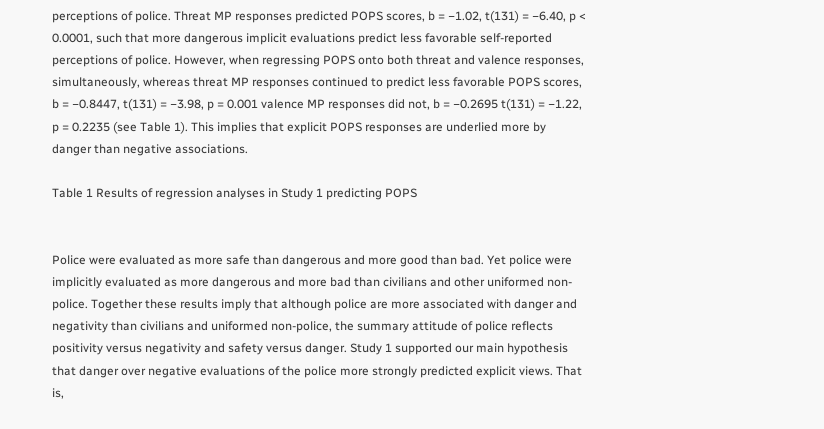perceptions of police. Threat MP responses predicted POPS scores, b = −1.02, t(131) = −6.40, p < 0.0001, such that more dangerous implicit evaluations predict less favorable self-reported perceptions of police. However, when regressing POPS onto both threat and valence responses, simultaneously, whereas threat MP responses continued to predict less favorable POPS scores, b = −0.8447, t(131) = −3.98, p = 0.001 valence MP responses did not, b = −0.2695 t(131) = −1.22, p = 0.2235 (see Table 1). This implies that explicit POPS responses are underlied more by danger than negative associations.

Table 1 Results of regression analyses in Study 1 predicting POPS


Police were evaluated as more safe than dangerous and more good than bad. Yet police were implicitly evaluated as more dangerous and more bad than civilians and other uniformed non-police. Together these results imply that although police are more associated with danger and negativity than civilians and uniformed non-police, the summary attitude of police reflects positivity versus negativity and safety versus danger. Study 1 supported our main hypothesis that danger over negative evaluations of the police more strongly predicted explicit views. That is,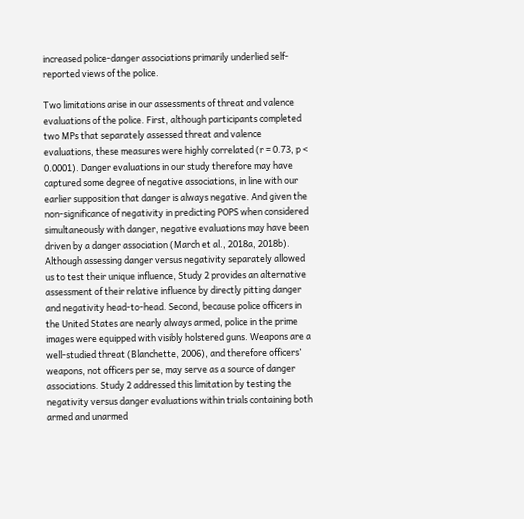increased police-danger associations primarily underlied self-reported views of the police.

Two limitations arise in our assessments of threat and valence evaluations of the police. First, although participants completed two MPs that separately assessed threat and valence evaluations, these measures were highly correlated (r = 0.73, p < 0.0001). Danger evaluations in our study therefore may have captured some degree of negative associations, in line with our earlier supposition that danger is always negative. And given the non-significance of negativity in predicting POPS when considered simultaneously with danger, negative evaluations may have been driven by a danger association (March et al., 2018a, 2018b). Although assessing danger versus negativity separately allowed us to test their unique influence, Study 2 provides an alternative assessment of their relative influence by directly pitting danger and negativity head-to-head. Second, because police officers in the United States are nearly always armed, police in the prime images were equipped with visibly holstered guns. Weapons are a well-studied threat (Blanchette, 2006), and therefore officers’ weapons, not officers per se, may serve as a source of danger associations. Study 2 addressed this limitation by testing the negativity versus danger evaluations within trials containing both armed and unarmed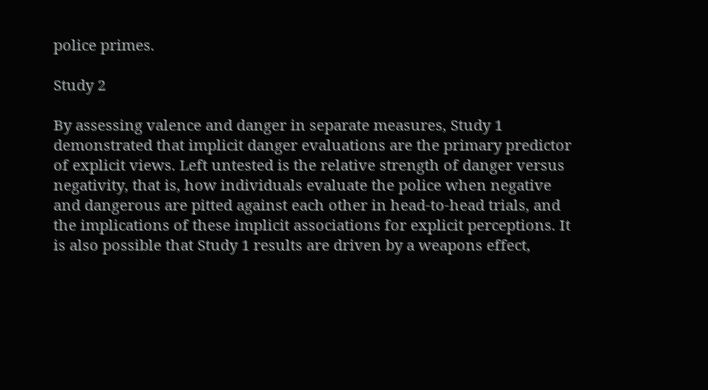police primes.

Study 2

By assessing valence and danger in separate measures, Study 1 demonstrated that implicit danger evaluations are the primary predictor of explicit views. Left untested is the relative strength of danger versus negativity, that is, how individuals evaluate the police when negative and dangerous are pitted against each other in head-to-head trials, and the implications of these implicit associations for explicit perceptions. It is also possible that Study 1 results are driven by a weapons effect,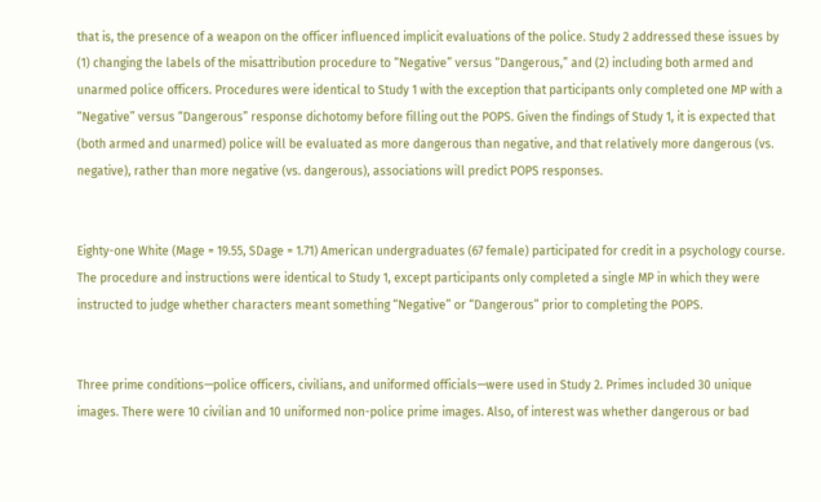that is, the presence of a weapon on the officer influenced implicit evaluations of the police. Study 2 addressed these issues by (1) changing the labels of the misattribution procedure to “Negative” versus “Dangerous,” and (2) including both armed and unarmed police officers. Procedures were identical to Study 1 with the exception that participants only completed one MP with a “Negative” versus “Dangerous” response dichotomy before filling out the POPS. Given the findings of Study 1, it is expected that (both armed and unarmed) police will be evaluated as more dangerous than negative, and that relatively more dangerous (vs. negative), rather than more negative (vs. dangerous), associations will predict POPS responses.


Eighty-one White (Mage = 19.55, SDage = 1.71) American undergraduates (67 female) participated for credit in a psychology course. The procedure and instructions were identical to Study 1, except participants only completed a single MP in which they were instructed to judge whether characters meant something “Negative” or “Dangerous” prior to completing the POPS.


Three prime conditions—police officers, civilians, and uniformed officials—were used in Study 2. Primes included 30 unique images. There were 10 civilian and 10 uniformed non-police prime images. Also, of interest was whether dangerous or bad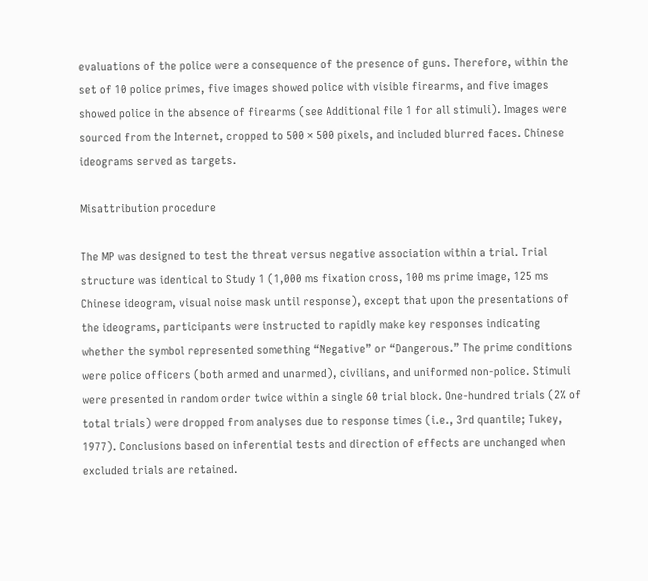evaluations of the police were a consequence of the presence of guns. Therefore, within the set of 10 police primes, five images showed police with visible firearms, and five images showed police in the absence of firearms (see Additional file 1 for all stimuli). Images were sourced from the Internet, cropped to 500 × 500 pixels, and included blurred faces. Chinese ideograms served as targets.

Misattribution procedure

The MP was designed to test the threat versus negative association within a trial. Trial structure was identical to Study 1 (1,000 ms fixation cross, 100 ms prime image, 125 ms Chinese ideogram, visual noise mask until response), except that upon the presentations of the ideograms, participants were instructed to rapidly make key responses indicating whether the symbol represented something “Negative” or “Dangerous.” The prime conditions were police officers (both armed and unarmed), civilians, and uniformed non-police. Stimuli were presented in random order twice within a single 60 trial block. One-hundred trials (2% of total trials) were dropped from analyses due to response times (i.e., 3rd quantile; Tukey, 1977). Conclusions based on inferential tests and direction of effects are unchanged when excluded trials are retained.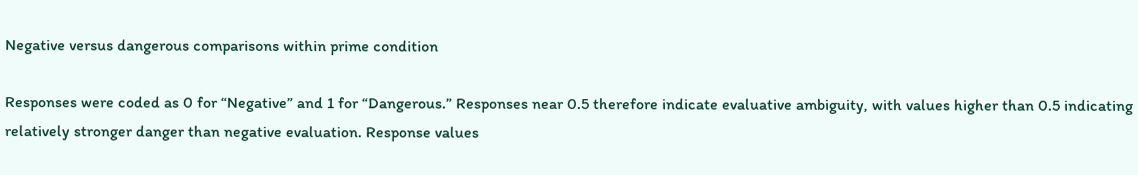Negative versus dangerous comparisons within prime condition

Responses were coded as 0 for “Negative” and 1 for “Dangerous.” Responses near 0.5 therefore indicate evaluative ambiguity, with values higher than 0.5 indicating relatively stronger danger than negative evaluation. Response values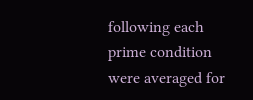following each prime condition were averaged for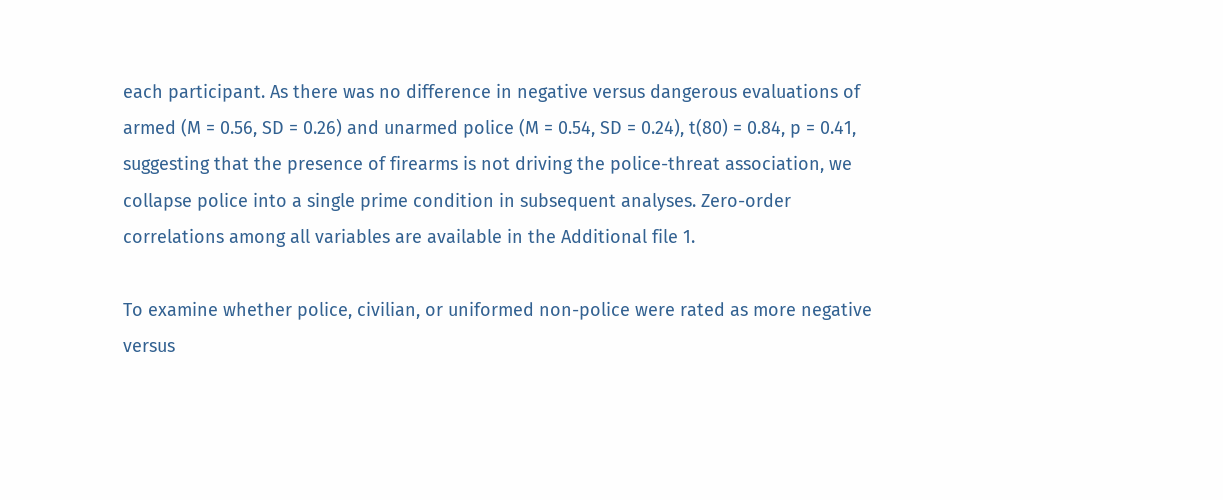each participant. As there was no difference in negative versus dangerous evaluations of armed (M = 0.56, SD = 0.26) and unarmed police (M = 0.54, SD = 0.24), t(80) = 0.84, p = 0.41, suggesting that the presence of firearms is not driving the police-threat association, we collapse police into a single prime condition in subsequent analyses. Zero-order correlations among all variables are available in the Additional file 1.

To examine whether police, civilian, or uniformed non-police were rated as more negative versus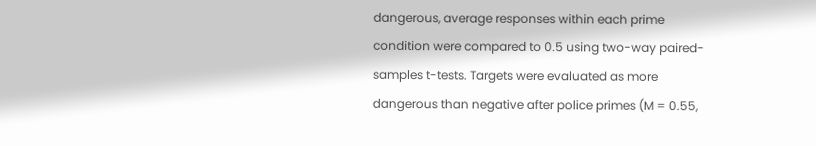dangerous, average responses within each prime condition were compared to 0.5 using two-way paired-samples t-tests. Targets were evaluated as more dangerous than negative after police primes (M = 0.55,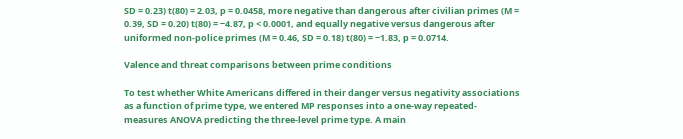SD = 0.23) t(80) = 2.03, p = 0.0458, more negative than dangerous after civilian primes (M = 0.39, SD = 0.20) t(80) = −4.87, p < 0.0001, and equally negative versus dangerous after uniformed non-police primes (M = 0.46, SD = 0.18) t(80) = −1.83, p = 0.0714.

Valence and threat comparisons between prime conditions

To test whether White Americans differed in their danger versus negativity associations as a function of prime type, we entered MP responses into a one-way repeated-measures ANOVA predicting the three-level prime type. A main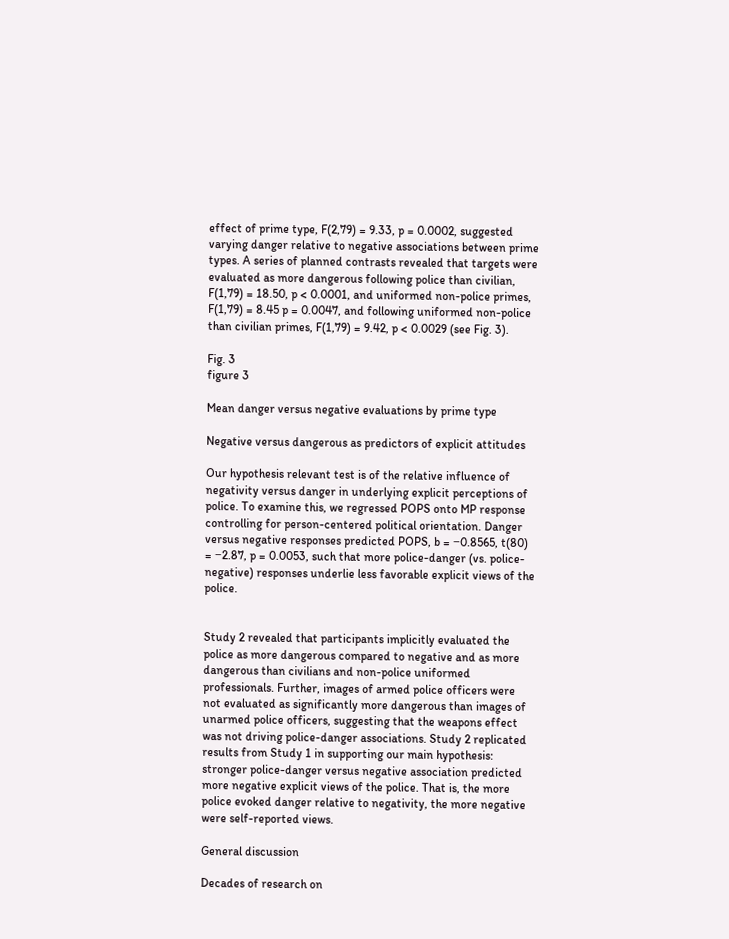effect of prime type, F(2,79) = 9.33, p = 0.0002, suggested varying danger relative to negative associations between prime types. A series of planned contrasts revealed that targets were evaluated as more dangerous following police than civilian, F(1,79) = 18.50, p < 0.0001, and uniformed non-police primes, F(1,79) = 8.45 p = 0.0047, and following uniformed non-police than civilian primes, F(1,79) = 9.42, p < 0.0029 (see Fig. 3).

Fig. 3
figure 3

Mean danger versus negative evaluations by prime type

Negative versus dangerous as predictors of explicit attitudes

Our hypothesis relevant test is of the relative influence of negativity versus danger in underlying explicit perceptions of police. To examine this, we regressed POPS onto MP response controlling for person-centered political orientation. Danger versus negative responses predicted POPS, b = −0.8565, t(80) = −2.87, p = 0.0053, such that more police-danger (vs. police-negative) responses underlie less favorable explicit views of the police.


Study 2 revealed that participants implicitly evaluated the police as more dangerous compared to negative and as more dangerous than civilians and non-police uniformed professionals. Further, images of armed police officers were not evaluated as significantly more dangerous than images of unarmed police officers, suggesting that the weapons effect was not driving police-danger associations. Study 2 replicated results from Study 1 in supporting our main hypothesis: stronger police-danger versus negative association predicted more negative explicit views of the police. That is, the more police evoked danger relative to negativity, the more negative were self-reported views.

General discussion

Decades of research on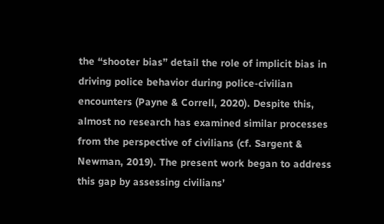the “shooter bias” detail the role of implicit bias in driving police behavior during police-civilian encounters (Payne & Correll, 2020). Despite this, almost no research has examined similar processes from the perspective of civilians (cf. Sargent & Newman, 2019). The present work began to address this gap by assessing civilians’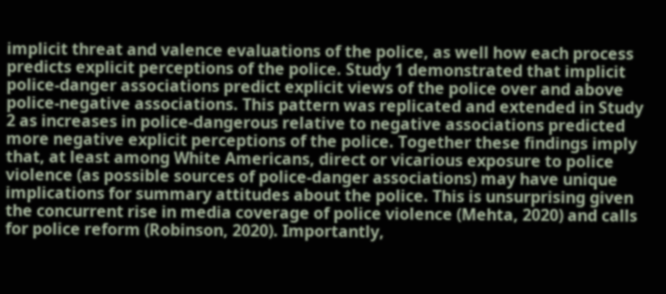implicit threat and valence evaluations of the police, as well how each process predicts explicit perceptions of the police. Study 1 demonstrated that implicit police-danger associations predict explicit views of the police over and above police-negative associations. This pattern was replicated and extended in Study 2 as increases in police-dangerous relative to negative associations predicted more negative explicit perceptions of the police. Together these findings imply that, at least among White Americans, direct or vicarious exposure to police violence (as possible sources of police-danger associations) may have unique implications for summary attitudes about the police. This is unsurprising given the concurrent rise in media coverage of police violence (Mehta, 2020) and calls for police reform (Robinson, 2020). Importantly,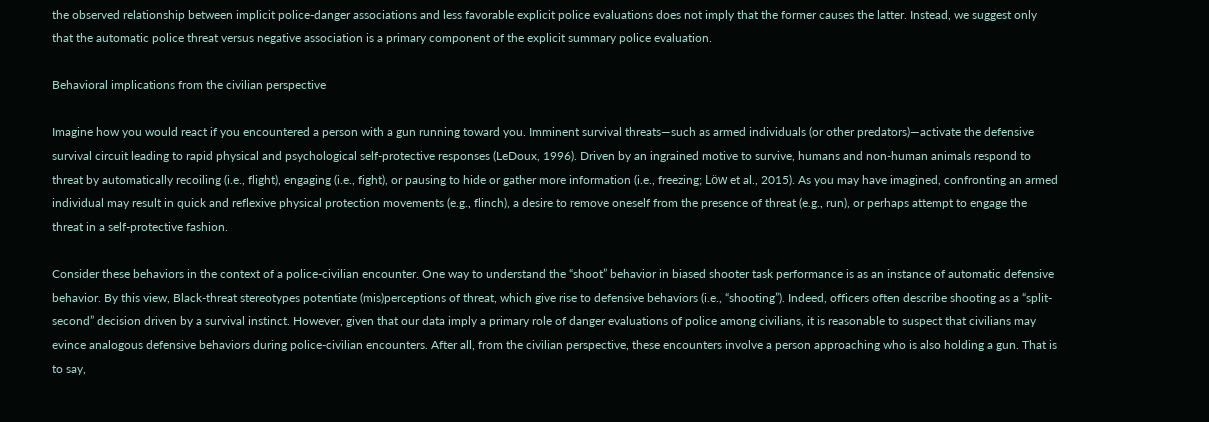the observed relationship between implicit police-danger associations and less favorable explicit police evaluations does not imply that the former causes the latter. Instead, we suggest only that the automatic police threat versus negative association is a primary component of the explicit summary police evaluation.

Behavioral implications from the civilian perspective

Imagine how you would react if you encountered a person with a gun running toward you. Imminent survival threats—such as armed individuals (or other predators)—activate the defensive survival circuit leading to rapid physical and psychological self-protective responses (LeDoux, 1996). Driven by an ingrained motive to survive, humans and non-human animals respond to threat by automatically recoiling (i.e., flight), engaging (i.e., fight), or pausing to hide or gather more information (i.e., freezing; Löw et al., 2015). As you may have imagined, confronting an armed individual may result in quick and reflexive physical protection movements (e.g., flinch), a desire to remove oneself from the presence of threat (e.g., run), or perhaps attempt to engage the threat in a self-protective fashion.

Consider these behaviors in the context of a police-civilian encounter. One way to understand the “shoot” behavior in biased shooter task performance is as an instance of automatic defensive behavior. By this view, Black-threat stereotypes potentiate (mis)perceptions of threat, which give rise to defensive behaviors (i.e., “shooting”). Indeed, officers often describe shooting as a “split-second” decision driven by a survival instinct. However, given that our data imply a primary role of danger evaluations of police among civilians, it is reasonable to suspect that civilians may evince analogous defensive behaviors during police-civilian encounters. After all, from the civilian perspective, these encounters involve a person approaching who is also holding a gun. That is to say,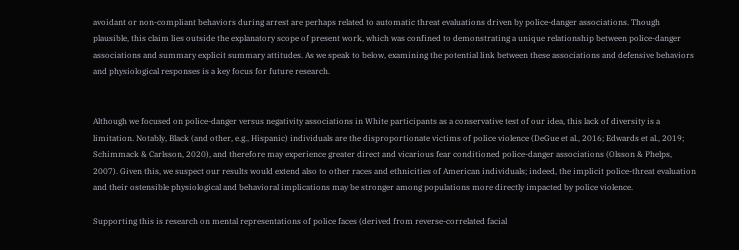avoidant or non-compliant behaviors during arrest are perhaps related to automatic threat evaluations driven by police-danger associations. Though plausible, this claim lies outside the explanatory scope of present work, which was confined to demonstrating a unique relationship between police-danger associations and summary explicit summary attitudes. As we speak to below, examining the potential link between these associations and defensive behaviors and physiological responses is a key focus for future research.


Although we focused on police-danger versus negativity associations in White participants as a conservative test of our idea, this lack of diversity is a limitation. Notably, Black (and other, e.g., Hispanic) individuals are the disproportionate victims of police violence (DeGue et al., 2016; Edwards et al., 2019; Schimmack & Carlsson, 2020), and therefore may experience greater direct and vicarious fear conditioned police-danger associations (Olsson & Phelps, 2007). Given this, we suspect our results would extend also to other races and ethnicities of American individuals; indeed, the implicit police-threat evaluation and their ostensible physiological and behavioral implications may be stronger among populations more directly impacted by police violence.

Supporting this is research on mental representations of police faces (derived from reverse-correlated facial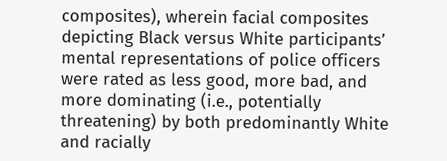composites), wherein facial composites depicting Black versus White participants’ mental representations of police officers were rated as less good, more bad, and more dominating (i.e., potentially threatening) by both predominantly White and racially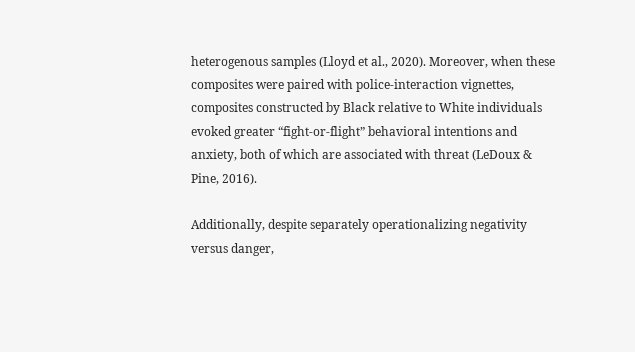heterogenous samples (Lloyd et al., 2020). Moreover, when these composites were paired with police-interaction vignettes, composites constructed by Black relative to White individuals evoked greater “fight-or-flight” behavioral intentions and anxiety, both of which are associated with threat (LeDoux & Pine, 2016).

Additionally, despite separately operationalizing negativity versus danger,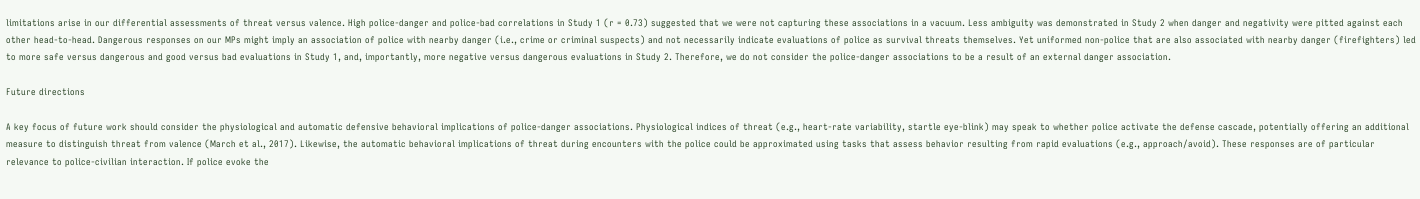limitations arise in our differential assessments of threat versus valence. High police-danger and police-bad correlations in Study 1 (r = 0.73) suggested that we were not capturing these associations in a vacuum. Less ambiguity was demonstrated in Study 2 when danger and negativity were pitted against each other head-to-head. Dangerous responses on our MPs might imply an association of police with nearby danger (i.e., crime or criminal suspects) and not necessarily indicate evaluations of police as survival threats themselves. Yet uniformed non-police that are also associated with nearby danger (firefighters) led to more safe versus dangerous and good versus bad evaluations in Study 1, and, importantly, more negative versus dangerous evaluations in Study 2. Therefore, we do not consider the police-danger associations to be a result of an external danger association.

Future directions

A key focus of future work should consider the physiological and automatic defensive behavioral implications of police-danger associations. Physiological indices of threat (e.g., heart-rate variability, startle eye-blink) may speak to whether police activate the defense cascade, potentially offering an additional measure to distinguish threat from valence (March et al., 2017). Likewise, the automatic behavioral implications of threat during encounters with the police could be approximated using tasks that assess behavior resulting from rapid evaluations (e.g., approach/avoid). These responses are of particular relevance to police-civilian interaction. If police evoke the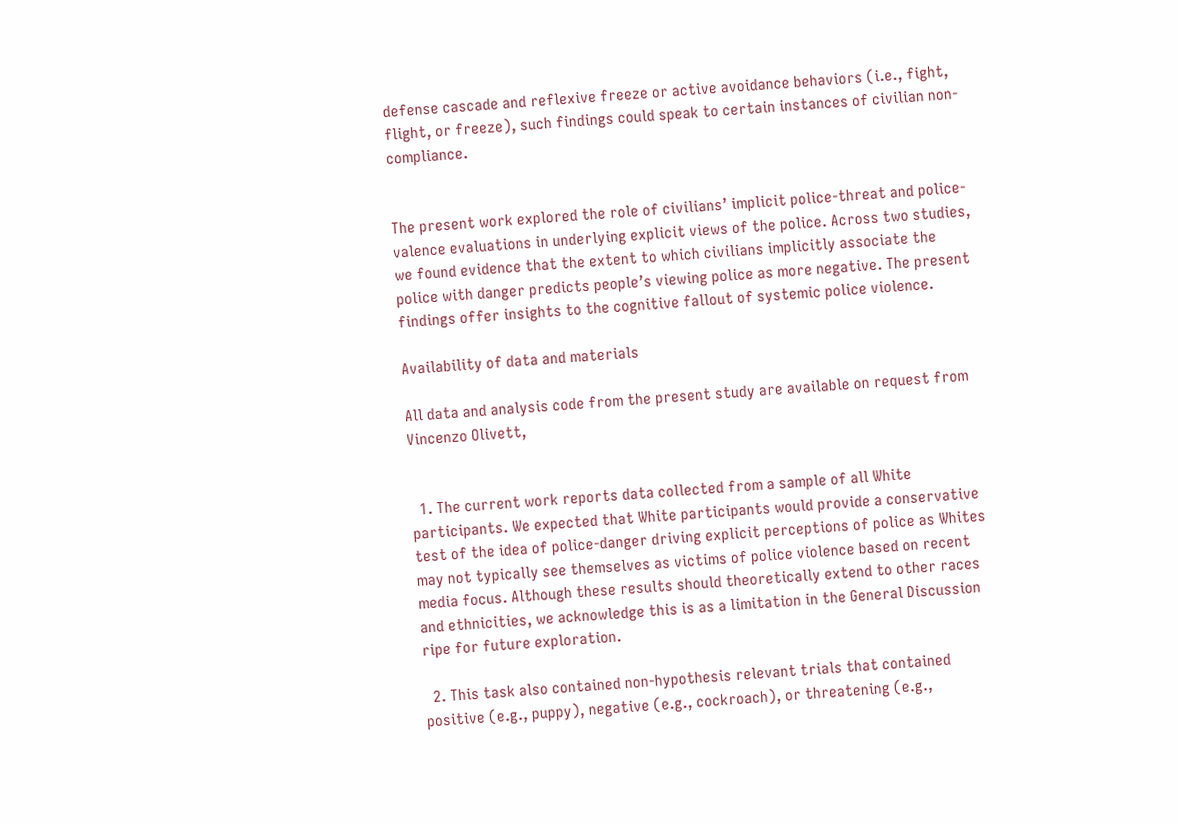defense cascade and reflexive freeze or active avoidance behaviors (i.e., fight, flight, or freeze), such findings could speak to certain instances of civilian non-compliance.


The present work explored the role of civilians’ implicit police-threat and police-valence evaluations in underlying explicit views of the police. Across two studies, we found evidence that the extent to which civilians implicitly associate the police with danger predicts people’s viewing police as more negative. The present findings offer insights to the cognitive fallout of systemic police violence.

Availability of data and materials

All data and analysis code from the present study are available on request from Vincenzo Olivett,


  1. The current work reports data collected from a sample of all White participants. We expected that White participants would provide a conservative test of the idea of police-danger driving explicit perceptions of police as Whites may not typically see themselves as victims of police violence based on recent media focus. Although these results should theoretically extend to other races and ethnicities, we acknowledge this is as a limitation in the General Discussion ripe for future exploration.

  2. This task also contained non-hypothesis relevant trials that contained positive (e.g., puppy), negative (e.g., cockroach), or threatening (e.g.,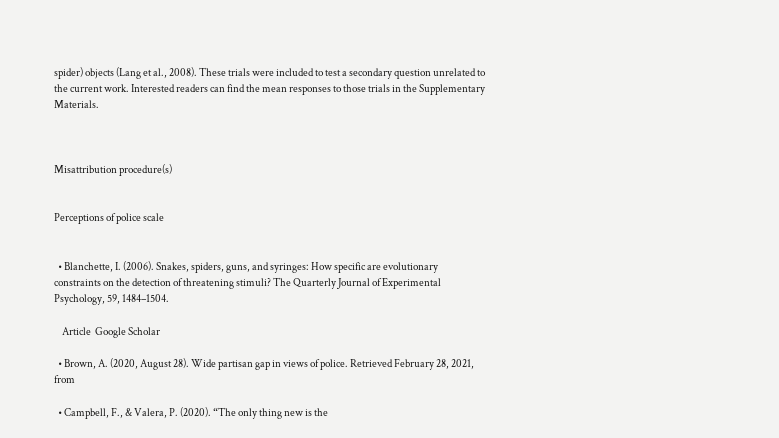spider) objects (Lang et al., 2008). These trials were included to test a secondary question unrelated to the current work. Interested readers can find the mean responses to those trials in the Supplementary Materials.



Misattribution procedure(s)


Perceptions of police scale


  • Blanchette, I. (2006). Snakes, spiders, guns, and syringes: How specific are evolutionary constraints on the detection of threatening stimuli? The Quarterly Journal of Experimental Psychology, 59, 1484–1504.

    Article  Google Scholar

  • Brown, A. (2020, August 28). Wide partisan gap in views of police. Retrieved February 28, 2021, from

  • Campbell, F., & Valera, P. (2020). “The only thing new is the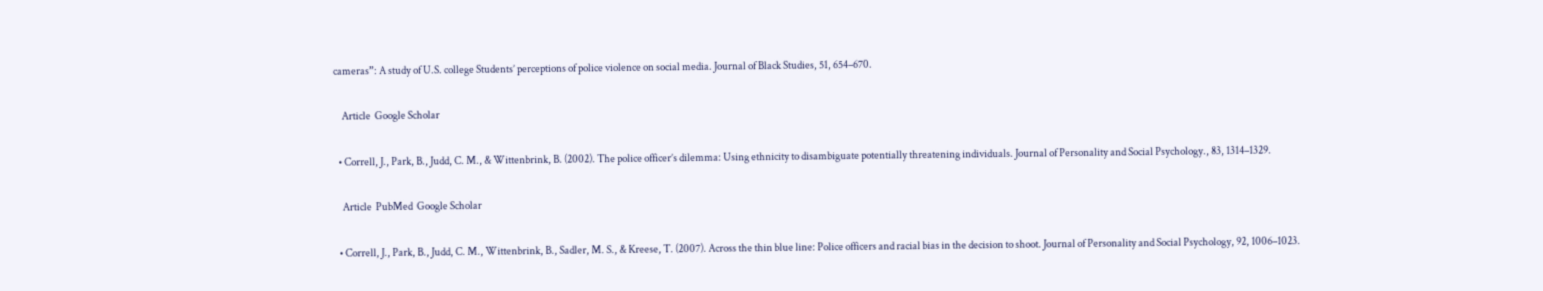cameras”: A study of U.S. college Students’ perceptions of police violence on social media. Journal of Black Studies, 51, 654–670.

    Article  Google Scholar

  • Correll, J., Park, B., Judd, C. M., & Wittenbrink, B. (2002). The police officer’s dilemma: Using ethnicity to disambiguate potentially threatening individuals. Journal of Personality and Social Psychology., 83, 1314–1329.

    Article  PubMed  Google Scholar

  • Correll, J., Park, B., Judd, C. M., Wittenbrink, B., Sadler, M. S., & Kreese, T. (2007). Across the thin blue line: Police officers and racial bias in the decision to shoot. Journal of Personality and Social Psychology, 92, 1006–1023.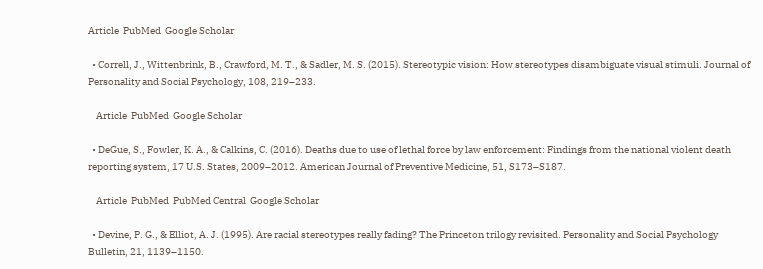Article  PubMed  Google Scholar

  • Correll, J., Wittenbrink, B., Crawford, M. T., & Sadler, M. S. (2015). Stereotypic vision: How stereotypes disambiguate visual stimuli. Journal of Personality and Social Psychology, 108, 219–233.

    Article  PubMed  Google Scholar

  • DeGue, S., Fowler, K. A., & Calkins, C. (2016). Deaths due to use of lethal force by law enforcement: Findings from the national violent death reporting system, 17 U.S. States, 2009–2012. American Journal of Preventive Medicine, 51, S173–S187.

    Article  PubMed  PubMed Central  Google Scholar

  • Devine, P. G., & Elliot, A. J. (1995). Are racial stereotypes really fading? The Princeton trilogy revisited. Personality and Social Psychology Bulletin, 21, 1139–1150.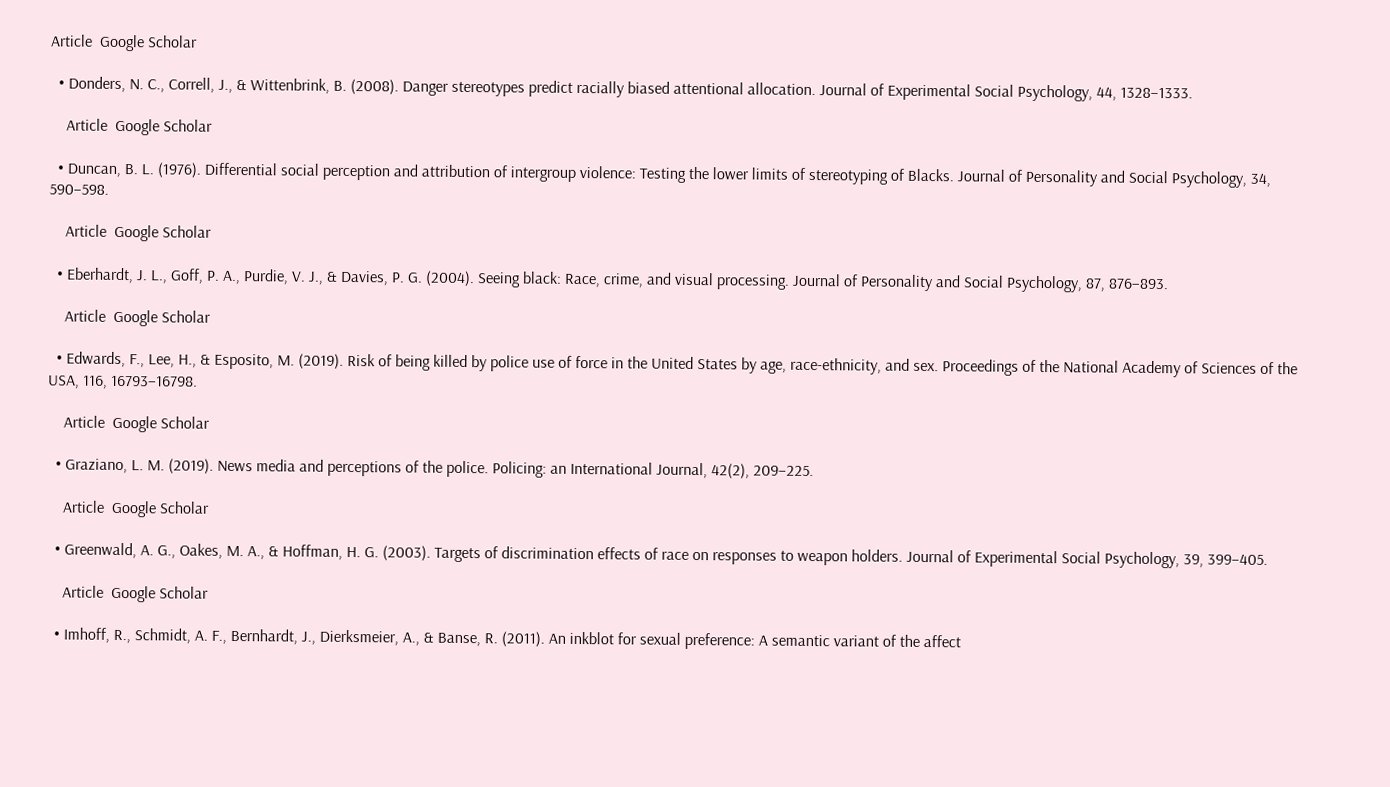Article  Google Scholar

  • Donders, N. C., Correll, J., & Wittenbrink, B. (2008). Danger stereotypes predict racially biased attentional allocation. Journal of Experimental Social Psychology, 44, 1328–1333.

    Article  Google Scholar

  • Duncan, B. L. (1976). Differential social perception and attribution of intergroup violence: Testing the lower limits of stereotyping of Blacks. Journal of Personality and Social Psychology, 34, 590–598.

    Article  Google Scholar

  • Eberhardt, J. L., Goff, P. A., Purdie, V. J., & Davies, P. G. (2004). Seeing black: Race, crime, and visual processing. Journal of Personality and Social Psychology, 87, 876–893.

    Article  Google Scholar

  • Edwards, F., Lee, H., & Esposito, M. (2019). Risk of being killed by police use of force in the United States by age, race-ethnicity, and sex. Proceedings of the National Academy of Sciences of the USA, 116, 16793–16798.

    Article  Google Scholar

  • Graziano, L. M. (2019). News media and perceptions of the police. Policing: an International Journal, 42(2), 209–225.

    Article  Google Scholar

  • Greenwald, A. G., Oakes, M. A., & Hoffman, H. G. (2003). Targets of discrimination effects of race on responses to weapon holders. Journal of Experimental Social Psychology, 39, 399–405.

    Article  Google Scholar

  • Imhoff, R., Schmidt, A. F., Bernhardt, J., Dierksmeier, A., & Banse, R. (2011). An inkblot for sexual preference: A semantic variant of the affect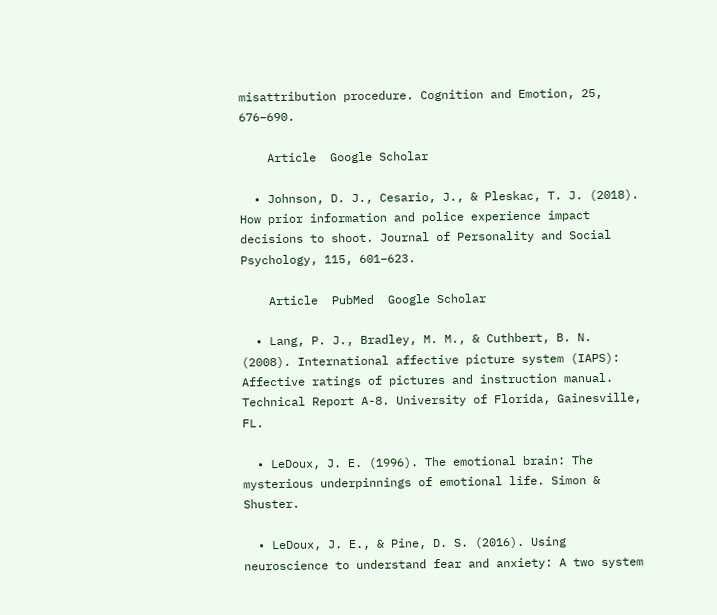misattribution procedure. Cognition and Emotion, 25, 676–690.

    Article  Google Scholar

  • Johnson, D. J., Cesario, J., & Pleskac, T. J. (2018). How prior information and police experience impact decisions to shoot. Journal of Personality and Social Psychology, 115, 601–623.

    Article  PubMed  Google Scholar

  • Lang, P. J., Bradley, M. M., & Cuthbert, B. N. (2008). International affective picture system (IAPS): Affective ratings of pictures and instruction manual. Technical Report A-8. University of Florida, Gainesville, FL.

  • LeDoux, J. E. (1996). The emotional brain: The mysterious underpinnings of emotional life. Simon & Shuster.

  • LeDoux, J. E., & Pine, D. S. (2016). Using neuroscience to understand fear and anxiety: A two system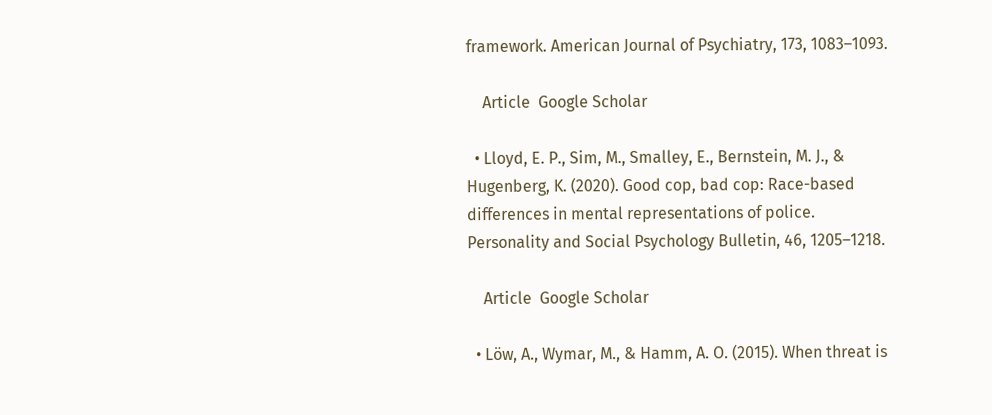framework. American Journal of Psychiatry, 173, 1083–1093.

    Article  Google Scholar

  • Lloyd, E. P., Sim, M., Smalley, E., Bernstein, M. J., & Hugenberg, K. (2020). Good cop, bad cop: Race-based differences in mental representations of police. Personality and Social Psychology Bulletin, 46, 1205–1218.

    Article  Google Scholar

  • Löw, A., Wymar, M., & Hamm, A. O. (2015). When threat is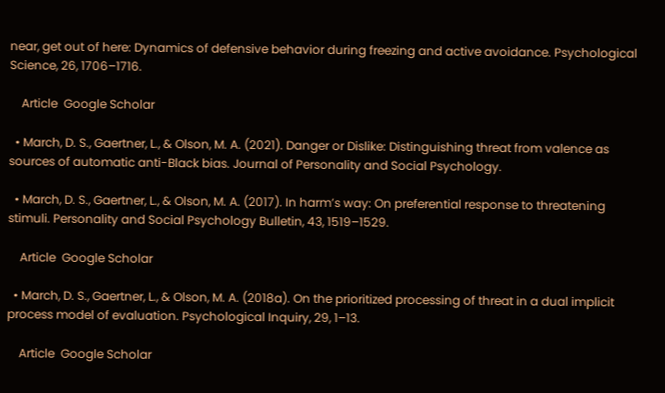near, get out of here: Dynamics of defensive behavior during freezing and active avoidance. Psychological Science, 26, 1706–1716.

    Article  Google Scholar

  • March, D. S., Gaertner, L., & Olson, M. A. (2021). Danger or Dislike: Distinguishing threat from valence as sources of automatic anti-Black bias. Journal of Personality and Social Psychology.

  • March, D. S., Gaertner, L., & Olson, M. A. (2017). In harm’s way: On preferential response to threatening stimuli. Personality and Social Psychology Bulletin, 43, 1519–1529.

    Article  Google Scholar

  • March, D. S., Gaertner, L., & Olson, M. A. (2018a). On the prioritized processing of threat in a dual implicit process model of evaluation. Psychological Inquiry, 29, 1–13.

    Article  Google Scholar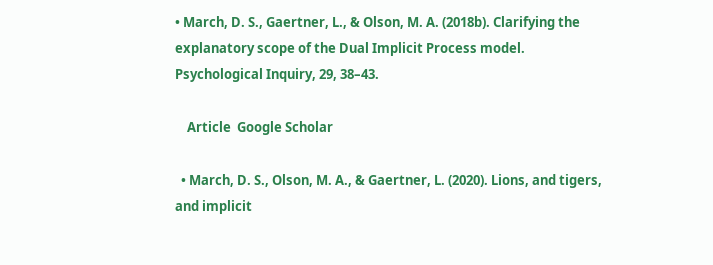• March, D. S., Gaertner, L., & Olson, M. A. (2018b). Clarifying the explanatory scope of the Dual Implicit Process model. Psychological Inquiry, 29, 38–43.

    Article  Google Scholar

  • March, D. S., Olson, M. A., & Gaertner, L. (2020). Lions, and tigers, and implicit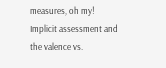measures, oh my! Implicit assessment and the valence vs.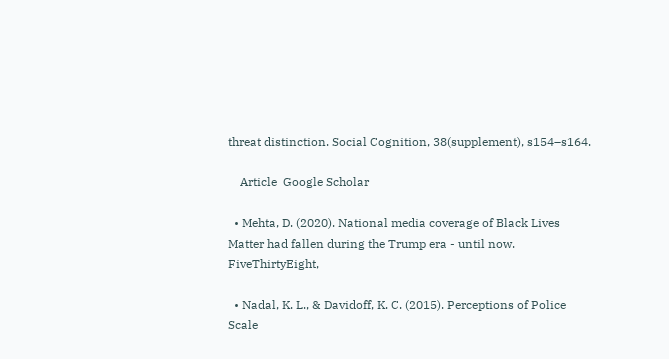threat distinction. Social Cognition, 38(supplement), s154–s164.

    Article  Google Scholar

  • Mehta, D. (2020). National media coverage of Black Lives Matter had fallen during the Trump era - until now. FiveThirtyEight,

  • Nadal, K. L., & Davidoff, K. C. (2015). Perceptions of Police Scale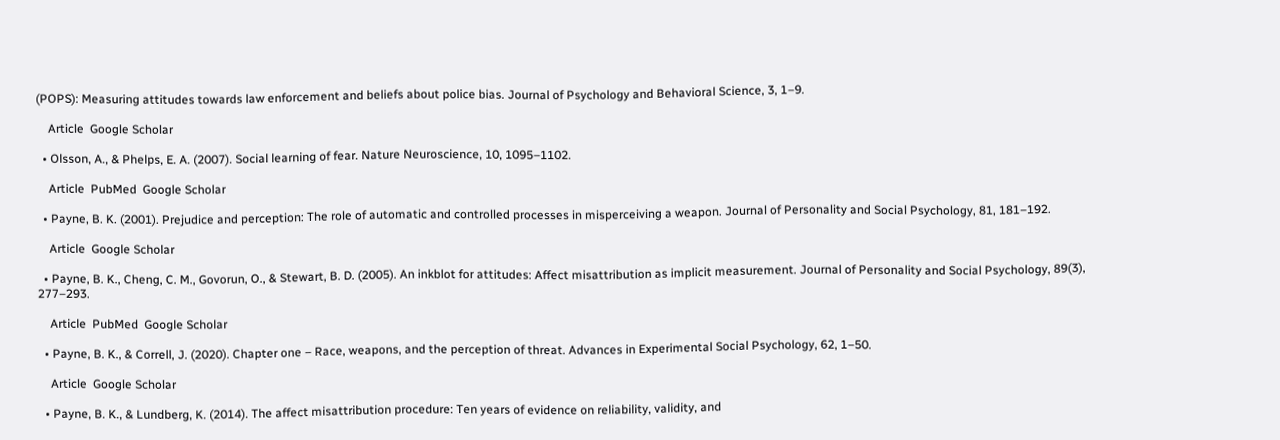(POPS): Measuring attitudes towards law enforcement and beliefs about police bias. Journal of Psychology and Behavioral Science, 3, 1–9.

    Article  Google Scholar

  • Olsson, A., & Phelps, E. A. (2007). Social learning of fear. Nature Neuroscience, 10, 1095–1102.

    Article  PubMed  Google Scholar

  • Payne, B. K. (2001). Prejudice and perception: The role of automatic and controlled processes in misperceiving a weapon. Journal of Personality and Social Psychology, 81, 181–192.

    Article  Google Scholar

  • Payne, B. K., Cheng, C. M., Govorun, O., & Stewart, B. D. (2005). An inkblot for attitudes: Affect misattribution as implicit measurement. Journal of Personality and Social Psychology, 89(3), 277–293.

    Article  PubMed  Google Scholar

  • Payne, B. K., & Correll, J. (2020). Chapter one – Race, weapons, and the perception of threat. Advances in Experimental Social Psychology, 62, 1–50.

    Article  Google Scholar

  • Payne, B. K., & Lundberg, K. (2014). The affect misattribution procedure: Ten years of evidence on reliability, validity, and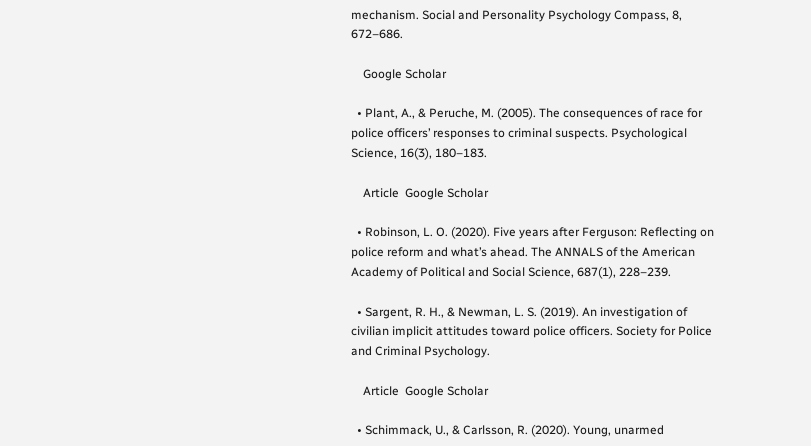mechanism. Social and Personality Psychology Compass, 8, 672–686.

    Google Scholar

  • Plant, A., & Peruche, M. (2005). The consequences of race for police officers’ responses to criminal suspects. Psychological Science, 16(3), 180–183.

    Article  Google Scholar

  • Robinson, L. O. (2020). Five years after Ferguson: Reflecting on police reform and what’s ahead. The ANNALS of the American Academy of Political and Social Science, 687(1), 228–239.

  • Sargent, R. H., & Newman, L. S. (2019). An investigation of civilian implicit attitudes toward police officers. Society for Police and Criminal Psychology.

    Article  Google Scholar

  • Schimmack, U., & Carlsson, R. (2020). Young, unarmed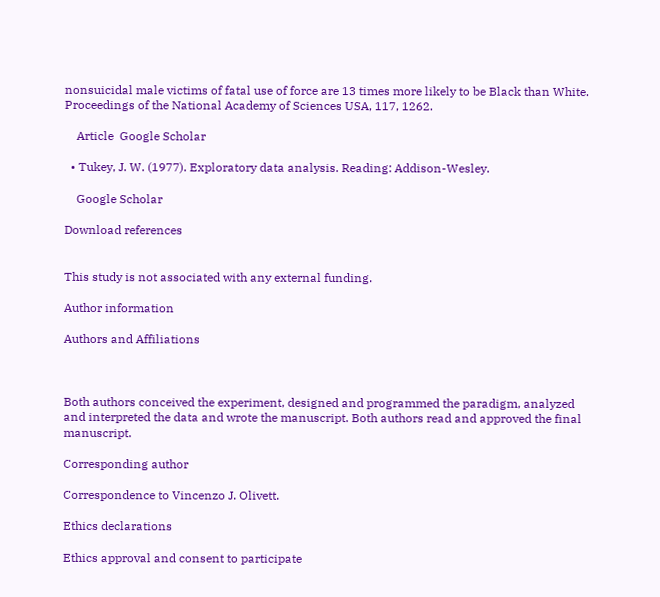nonsuicidal male victims of fatal use of force are 13 times more likely to be Black than White. Proceedings of the National Academy of Sciences USA, 117, 1262.

    Article  Google Scholar

  • Tukey, J. W. (1977). Exploratory data analysis. Reading: Addison-Wesley.

    Google Scholar

Download references


This study is not associated with any external funding.

Author information

Authors and Affiliations



Both authors conceived the experiment, designed and programmed the paradigm, analyzed and interpreted the data and wrote the manuscript. Both authors read and approved the final manuscript.

Corresponding author

Correspondence to Vincenzo J. Olivett.

Ethics declarations

Ethics approval and consent to participate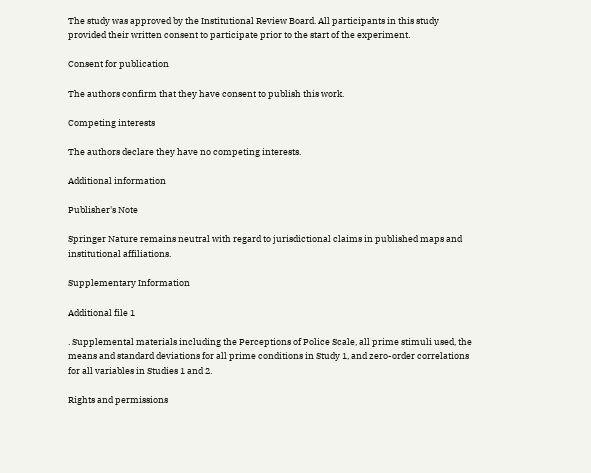The study was approved by the Institutional Review Board. All participants in this study provided their written consent to participate prior to the start of the experiment.

Consent for publication

The authors confirm that they have consent to publish this work.

Competing interests

The authors declare they have no competing interests.

Additional information

Publisher's Note

Springer Nature remains neutral with regard to jurisdictional claims in published maps and institutional affiliations.

Supplementary Information

Additional file 1

. Supplemental materials including the Perceptions of Police Scale, all prime stimuli used, the means and standard deviations for all prime conditions in Study 1, and zero-order correlations for all variables in Studies 1 and 2.

Rights and permissions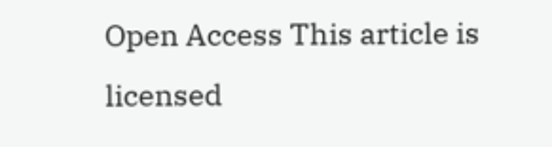Open Access This article is licensed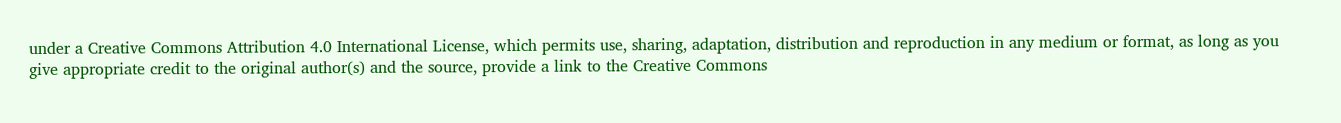under a Creative Commons Attribution 4.0 International License, which permits use, sharing, adaptation, distribution and reproduction in any medium or format, as long as you give appropriate credit to the original author(s) and the source, provide a link to the Creative Commons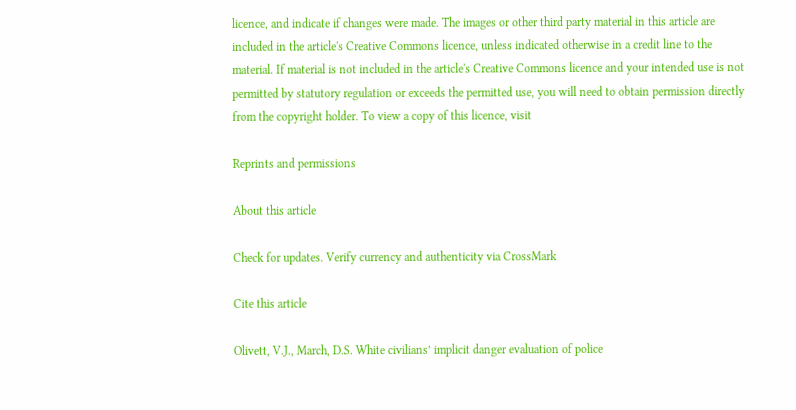licence, and indicate if changes were made. The images or other third party material in this article are included in the article's Creative Commons licence, unless indicated otherwise in a credit line to the material. If material is not included in the article's Creative Commons licence and your intended use is not permitted by statutory regulation or exceeds the permitted use, you will need to obtain permission directly from the copyright holder. To view a copy of this licence, visit

Reprints and permissions

About this article

Check for updates. Verify currency and authenticity via CrossMark

Cite this article

Olivett, V.J., March, D.S. White civilians’ implicit danger evaluation of police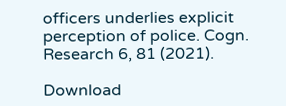officers underlies explicit perception of police. Cogn. Research 6, 81 (2021).

Download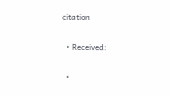citation

  • Received:

  •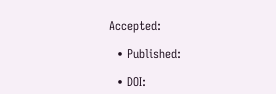Accepted:

  • Published:

  • DOI: